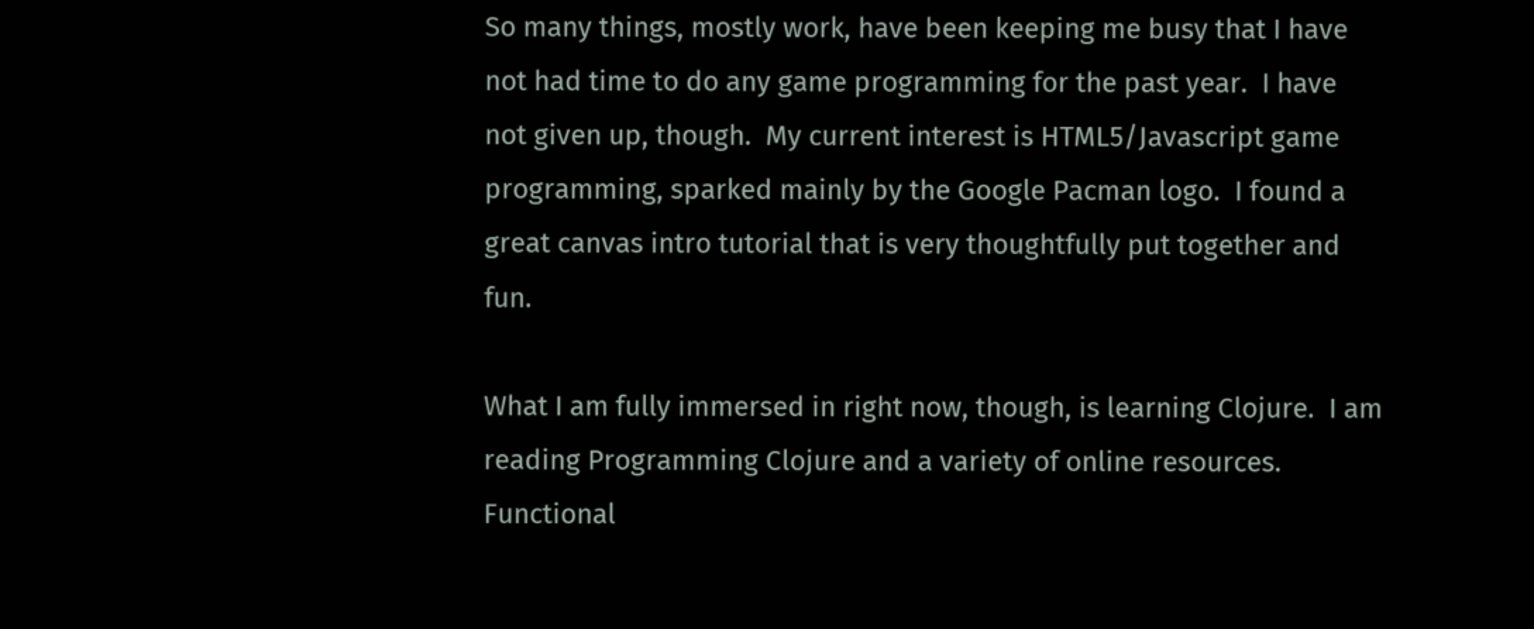So many things, mostly work, have been keeping me busy that I have not had time to do any game programming for the past year.  I have not given up, though.  My current interest is HTML5/Javascript game programming, sparked mainly by the Google Pacman logo.  I found a great canvas intro tutorial that is very thoughtfully put together and fun.

What I am fully immersed in right now, though, is learning Clojure.  I am reading Programming Clojure and a variety of online resources.  Functional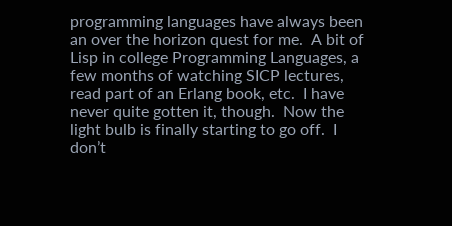programming languages have always been an over the horizon quest for me.  A bit of Lisp in college Programming Languages, a few months of watching SICP lectures, read part of an Erlang book, etc.  I have never quite gotten it, though.  Now the light bulb is finally starting to go off.  I don’t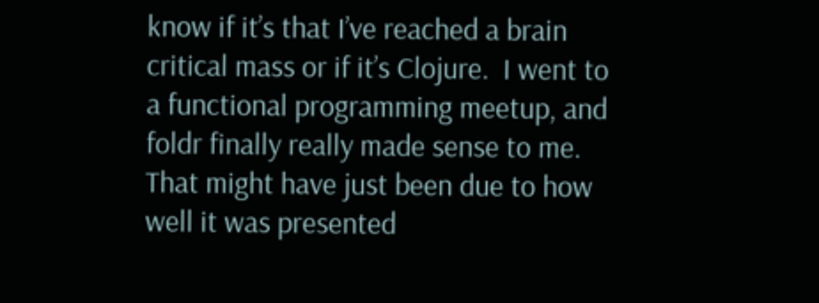know if it’s that I’ve reached a brain critical mass or if it’s Clojure.  I went to a functional programming meetup, and foldr finally really made sense to me.  That might have just been due to how well it was presented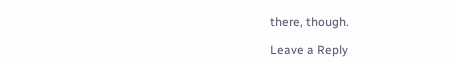there, though.

Leave a Reply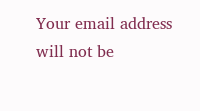Your email address will not be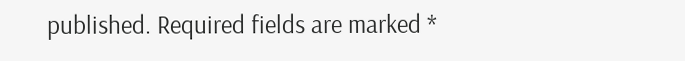published. Required fields are marked *